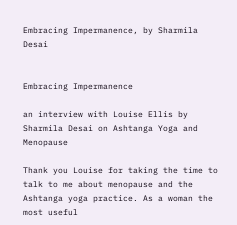Embracing Impermanence, by Sharmila Desai


Embracing Impermanence

an interview with Louise Ellis by Sharmila Desai on Ashtanga Yoga and Menopause

Thank you Louise for taking the time to talk to me about menopause and the Ashtanga yoga practice. As a woman the most useful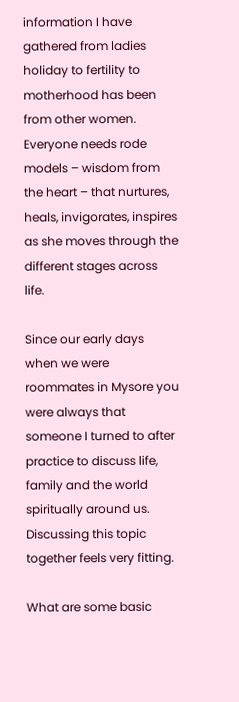information I have gathered from ladies holiday to fertility to motherhood has been from other women. Everyone needs rode models – wisdom from the heart – that nurtures, heals, invigorates, inspires as she moves through the different stages across life.

Since our early days when we were roommates in Mysore you were always that someone I turned to after practice to discuss life, family and the world spiritually around us. Discussing this topic together feels very fitting.

What are some basic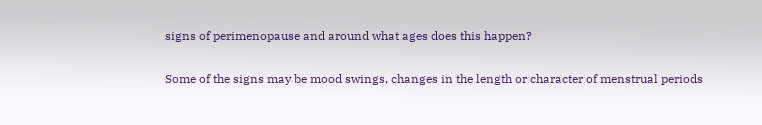signs of perimenopause and around what ages does this happen?

Some of the signs may be mood swings, changes in the length or character of menstrual periods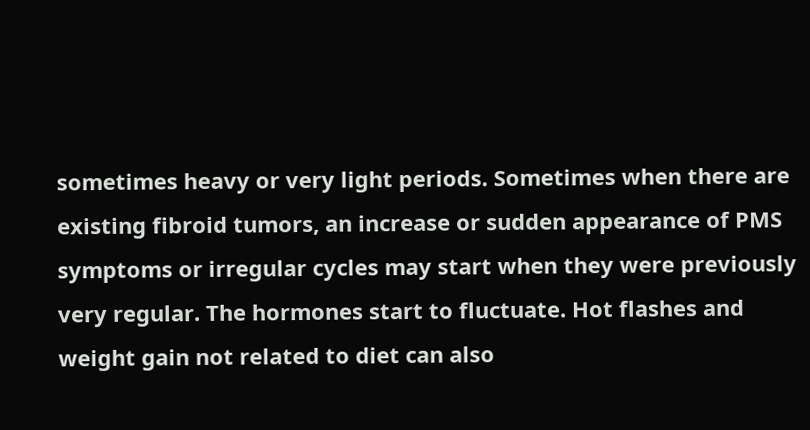sometimes heavy or very light periods. Sometimes when there are existing fibroid tumors, an increase or sudden appearance of PMS symptoms or irregular cycles may start when they were previously very regular. The hormones start to fluctuate. Hot flashes and weight gain not related to diet can also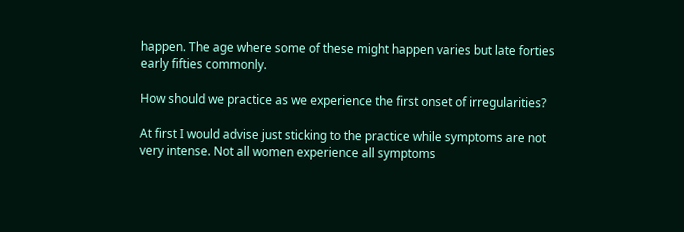happen. The age where some of these might happen varies but late forties early fifties commonly.

How should we practice as we experience the first onset of irregularities?

At first I would advise just sticking to the practice while symptoms are not very intense. Not all women experience all symptoms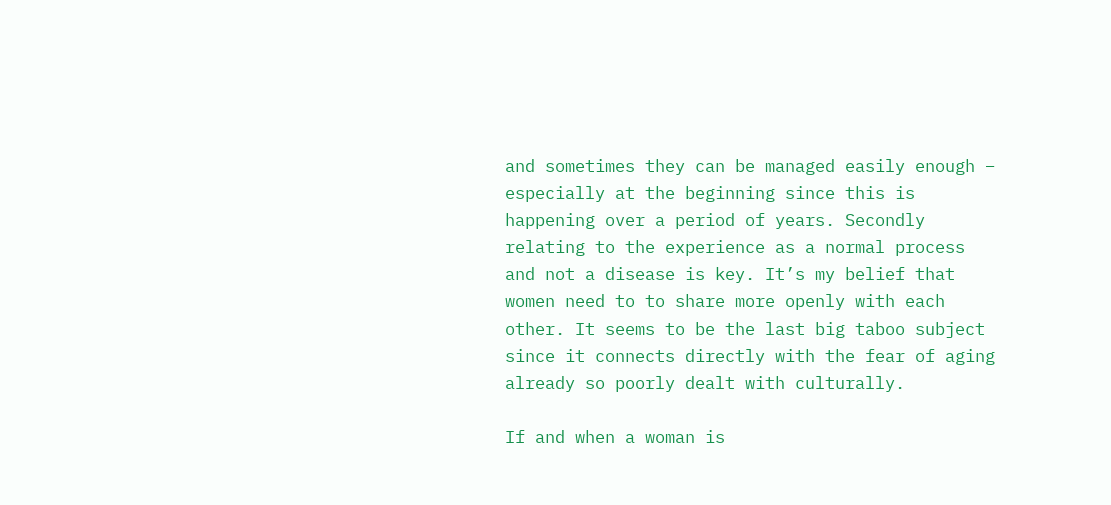and sometimes they can be managed easily enough – especially at the beginning since this is happening over a period of years. Secondly relating to the experience as a normal process and not a disease is key. It’s my belief that women need to to share more openly with each other. It seems to be the last big taboo subject since it connects directly with the fear of aging already so poorly dealt with culturally.

If and when a woman is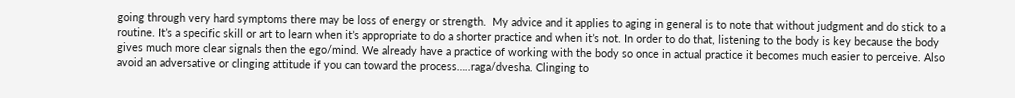going through very hard symptoms there may be loss of energy or strength.  My advice and it applies to aging in general is to note that without judgment and do stick to a routine. It’s a specific skill or art to learn when it’s appropriate to do a shorter practice and when it’s not. In order to do that, listening to the body is key because the body gives much more clear signals then the ego/mind. We already have a practice of working with the body so once in actual practice it becomes much easier to perceive. Also avoid an adversative or clinging attitude if you can toward the process…..raga/dvesha. Clinging to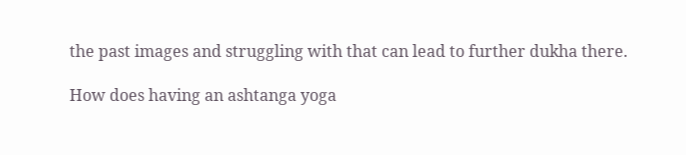the past images and struggling with that can lead to further dukha there.

How does having an ashtanga yoga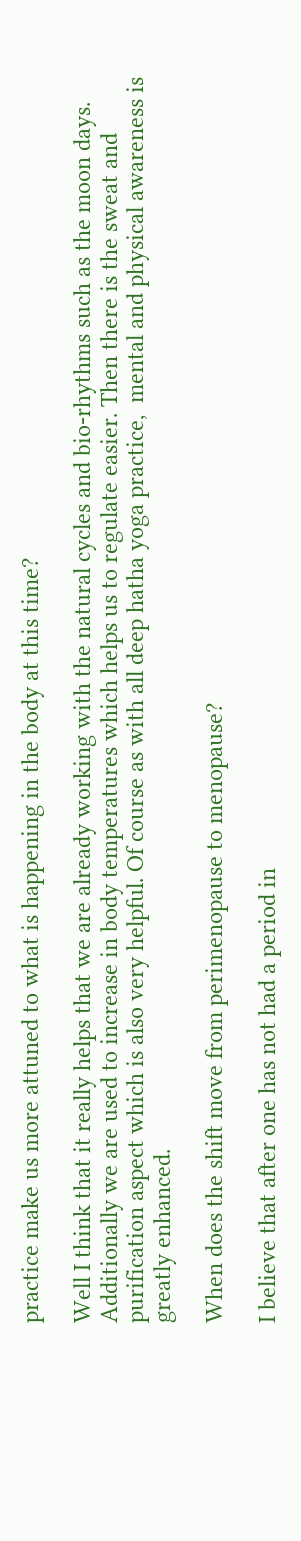practice make us more attuned to what is happening in the body at this time?

Well I think that it really helps that we are already working with the natural cycles and bio-rhythms such as the moon days. Additionally we are used to increase in body temperatures which helps us to regulate easier. Then there is the sweat and purification aspect which is also very helpful. Of course as with all deep hatha yoga practice,  mental and physical awareness is greatly enhanced.

When does the shift move from perimenopause to menopause?

I believe that after one has not had a period in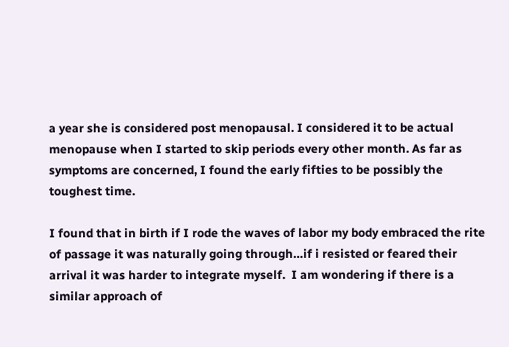a year she is considered post menopausal. I considered it to be actual menopause when I started to skip periods every other month. As far as symptoms are concerned, I found the early fifties to be possibly the toughest time.

I found that in birth if I rode the waves of labor my body embraced the rite of passage it was naturally going through…if i resisted or feared their arrival it was harder to integrate myself.  I am wondering if there is a similar approach of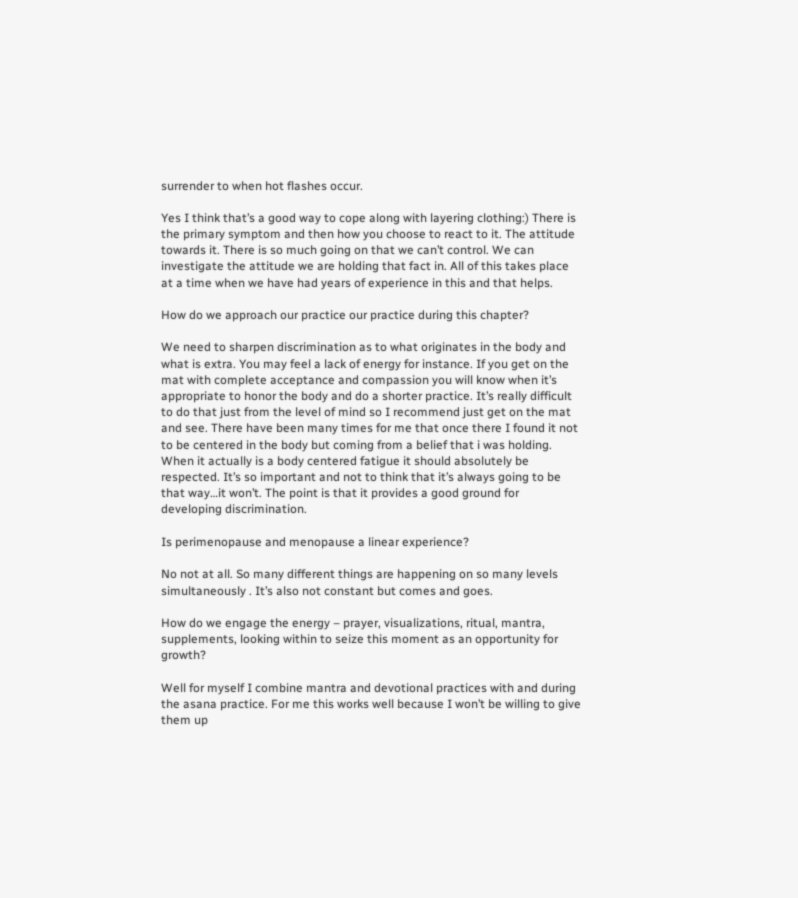surrender to when hot flashes occur.

Yes I think that’s a good way to cope along with layering clothing:) There is the primary symptom and then how you choose to react to it. The attitude towards it. There is so much going on that we can’t control. We can investigate the attitude we are holding that fact in. All of this takes place at a time when we have had years of experience in this and that helps.

How do we approach our practice our practice during this chapter?

We need to sharpen discrimination as to what originates in the body and what is extra. You may feel a lack of energy for instance. If you get on the mat with complete acceptance and compassion you will know when it’s appropriate to honor the body and do a shorter practice. It’s really difficult to do that just from the level of mind so I recommend just get on the mat and see. There have been many times for me that once there I found it not to be centered in the body but coming from a belief that i was holding. When it actually is a body centered fatigue it should absolutely be respected. It’s so important and not to think that it’s always going to be that way…it won’t. The point is that it provides a good ground for developing discrimination.

Is perimenopause and menopause a linear experience?

No not at all. So many different things are happening on so many levels simultaneously . It’s also not constant but comes and goes.

How do we engage the energy – prayer, visualizations, ritual, mantra, supplements, looking within to seize this moment as an opportunity for growth?

Well for myself I combine mantra and devotional practices with and during the asana practice. For me this works well because I won’t be willing to give them up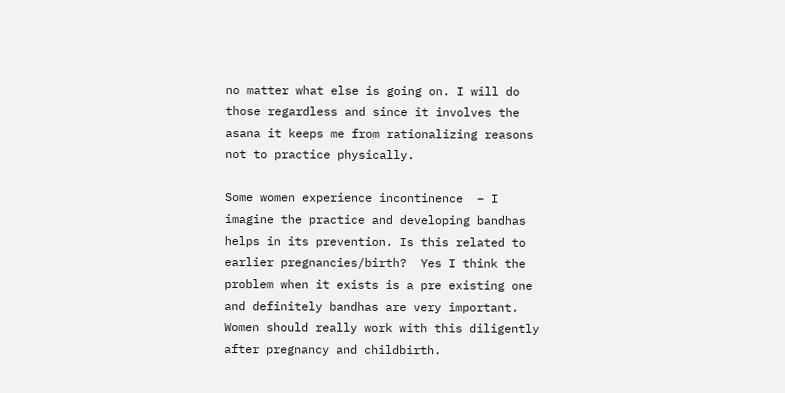no matter what else is going on. I will do those regardless and since it involves the asana it keeps me from rationalizing reasons not to practice physically.

Some women experience incontinence  – I imagine the practice and developing bandhas helps in its prevention. Is this related to earlier pregnancies/birth?  Yes I think the problem when it exists is a pre existing one and definitely bandhas are very important. Women should really work with this diligently after pregnancy and childbirth.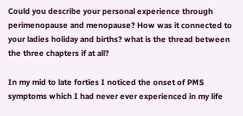Could you describe your personal experience through perimenopause and menopause? How was it connected to your ladies holiday and births? what is the thread between the three chapters if at all?

In my mid to late forties I noticed the onset of PMS symptoms which I had never ever experienced in my life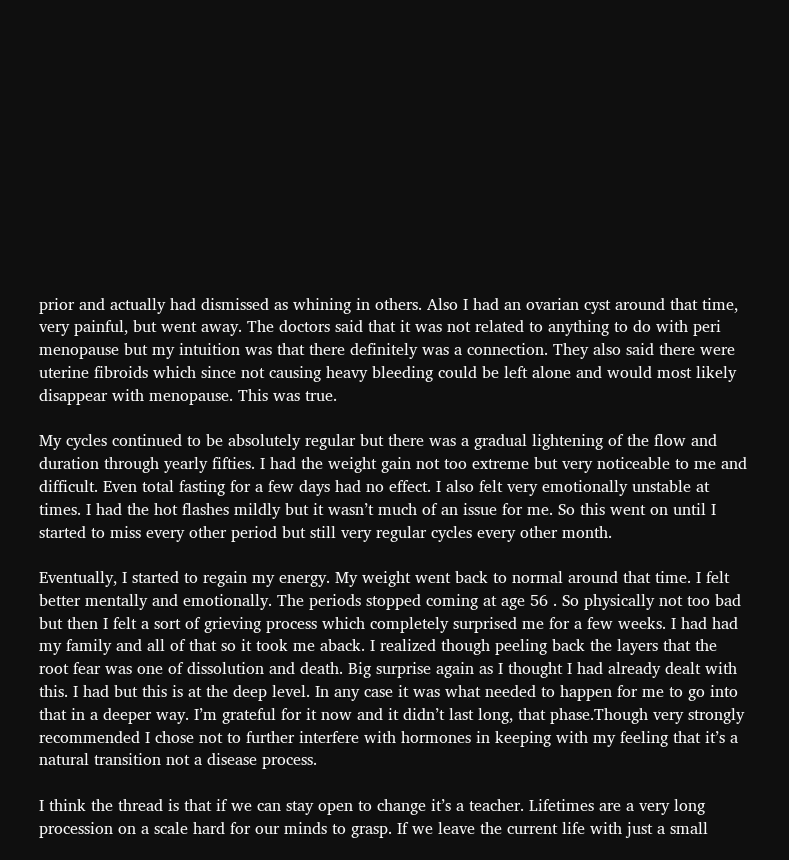prior and actually had dismissed as whining in others. Also I had an ovarian cyst around that time, very painful, but went away. The doctors said that it was not related to anything to do with peri menopause but my intuition was that there definitely was a connection. They also said there were uterine fibroids which since not causing heavy bleeding could be left alone and would most likely disappear with menopause. This was true.

My cycles continued to be absolutely regular but there was a gradual lightening of the flow and duration through yearly fifties. I had the weight gain not too extreme but very noticeable to me and difficult. Even total fasting for a few days had no effect. I also felt very emotionally unstable at times. I had the hot flashes mildly but it wasn’t much of an issue for me. So this went on until I started to miss every other period but still very regular cycles every other month.

Eventually, I started to regain my energy. My weight went back to normal around that time. I felt better mentally and emotionally. The periods stopped coming at age 56 . So physically not too bad but then I felt a sort of grieving process which completely surprised me for a few weeks. I had had my family and all of that so it took me aback. I realized though peeling back the layers that the root fear was one of dissolution and death. Big surprise again as I thought I had already dealt with this. I had but this is at the deep level. In any case it was what needed to happen for me to go into that in a deeper way. I’m grateful for it now and it didn’t last long, that phase.Though very strongly recommended I chose not to further interfere with hormones in keeping with my feeling that it’s a natural transition not a disease process.

I think the thread is that if we can stay open to change it’s a teacher. Lifetimes are a very long procession on a scale hard for our minds to grasp. If we leave the current life with just a small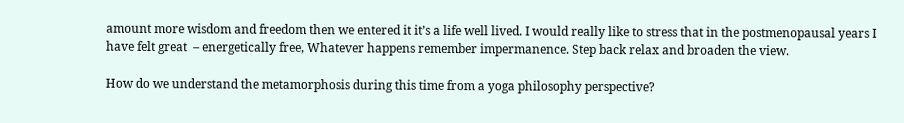amount more wisdom and freedom then we entered it it’s a life well lived. I would really like to stress that in the postmenopausal years I have felt great  – energetically free, Whatever happens remember impermanence. Step back relax and broaden the view.

How do we understand the metamorphosis during this time from a yoga philosophy perspective?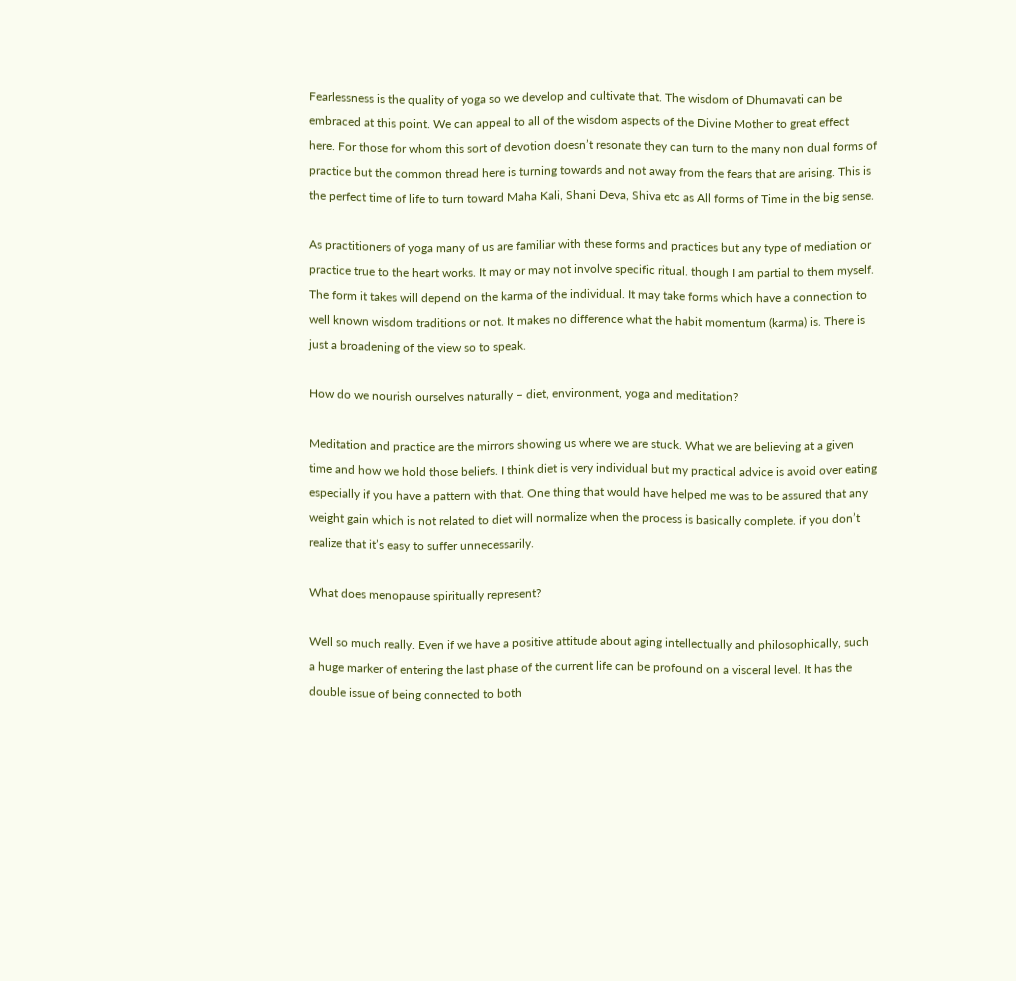Fearlessness is the quality of yoga so we develop and cultivate that. The wisdom of Dhumavati can be embraced at this point. We can appeal to all of the wisdom aspects of the Divine Mother to great effect here. For those for whom this sort of devotion doesn’t resonate they can turn to the many non dual forms of practice but the common thread here is turning towards and not away from the fears that are arising. This is the perfect time of life to turn toward Maha Kali, Shani Deva, Shiva etc as All forms of Time in the big sense.

As practitioners of yoga many of us are familiar with these forms and practices but any type of mediation or practice true to the heart works. It may or may not involve specific ritual. though I am partial to them myself. The form it takes will depend on the karma of the individual. It may take forms which have a connection to well known wisdom traditions or not. It makes no difference what the habit momentum (karma) is. There is just a broadening of the view so to speak.

How do we nourish ourselves naturally – diet, environment, yoga and meditation?

Meditation and practice are the mirrors showing us where we are stuck. What we are believing at a given time and how we hold those beliefs. I think diet is very individual but my practical advice is avoid over eating especially if you have a pattern with that. One thing that would have helped me was to be assured that any weight gain which is not related to diet will normalize when the process is basically complete. if you don’t realize that it’s easy to suffer unnecessarily.

What does menopause spiritually represent?

Well so much really. Even if we have a positive attitude about aging intellectually and philosophically, such a huge marker of entering the last phase of the current life can be profound on a visceral level. It has the double issue of being connected to both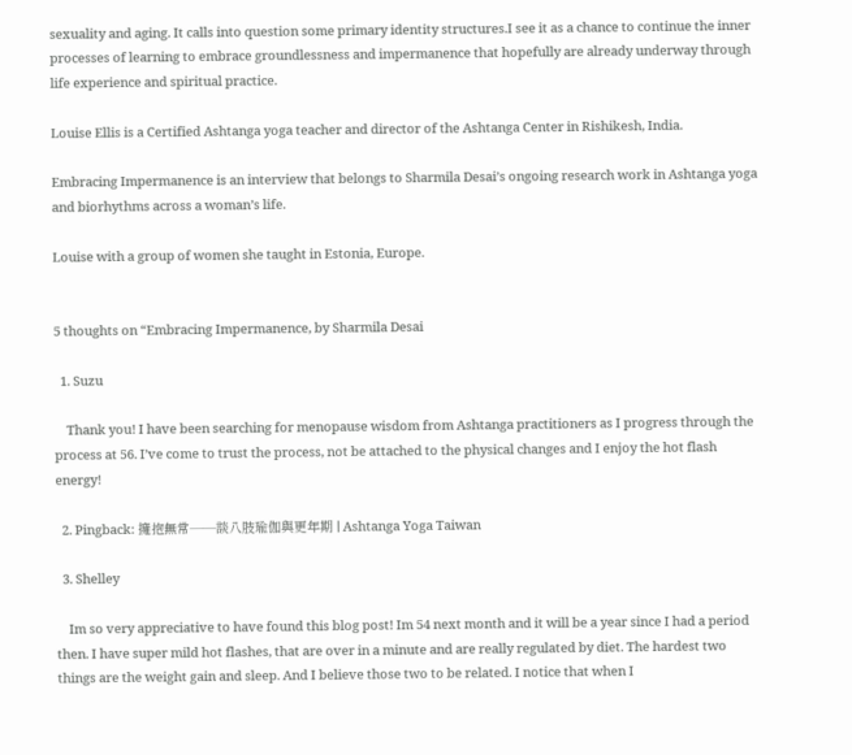sexuality and aging. It calls into question some primary identity structures.I see it as a chance to continue the inner processes of learning to embrace groundlessness and impermanence that hopefully are already underway through life experience and spiritual practice.

Louise Ellis is a Certified Ashtanga yoga teacher and director of the Ashtanga Center in Rishikesh, India.

Embracing Impermanence is an interview that belongs to Sharmila Desai’s ongoing research work in Ashtanga yoga and biorhythms across a woman’s life.

Louise with a group of women she taught in Estonia, Europe.


5 thoughts on “Embracing Impermanence, by Sharmila Desai

  1. Suzu

    Thank you! I have been searching for menopause wisdom from Ashtanga practitioners as I progress through the process at 56. I’ve come to trust the process, not be attached to the physical changes and I enjoy the hot flash energy!

  2. Pingback: 擁抱無常——談八肢瑜伽與更年期 | Ashtanga Yoga Taiwan

  3. Shelley

    Im so very appreciative to have found this blog post! Im 54 next month and it will be a year since I had a period then. I have super mild hot flashes, that are over in a minute and are really regulated by diet. The hardest two things are the weight gain and sleep. And I believe those two to be related. I notice that when I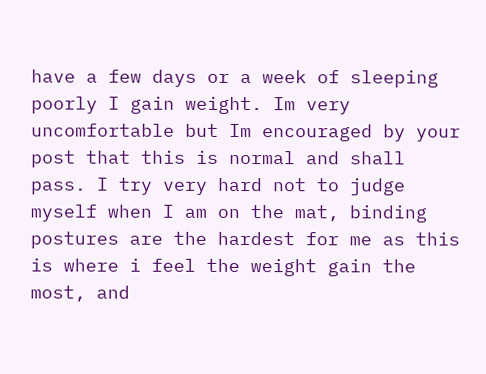have a few days or a week of sleeping poorly I gain weight. Im very uncomfortable but Im encouraged by your post that this is normal and shall pass. I try very hard not to judge myself when I am on the mat, binding postures are the hardest for me as this is where i feel the weight gain the most, and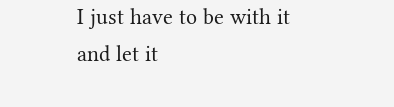I just have to be with it and let it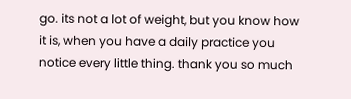go. its not a lot of weight, but you know how it is, when you have a daily practice you notice every little thing. thank you so much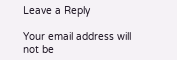Leave a Reply

Your email address will not be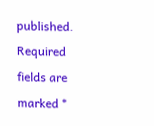published. Required fields are marked *